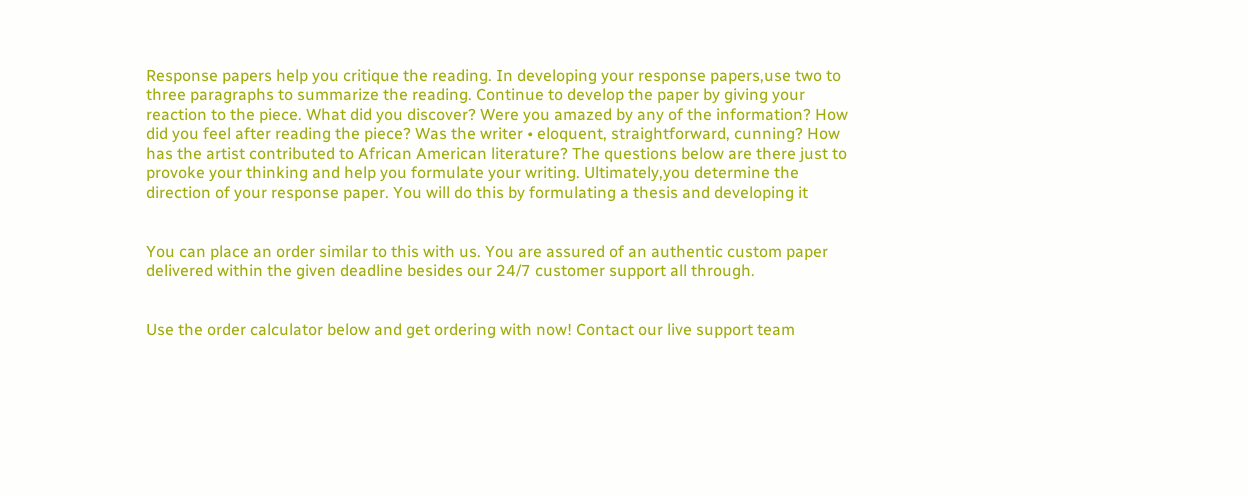Response papers help you critique the reading. In developing your response papers,use two to three paragraphs to summarize the reading. Continue to develop the paper by giving your reaction to the piece. What did you discover? Were you amazed by any of the information? How did you feel after reading the piece? Was the writer • eloquent, straightforward, cunning? How has the artist contributed to African American literature? The questions below are there just to provoke your thinking and help you formulate your writing. Ultimately,you determine the direction of your response paper. You will do this by formulating a thesis and developing it


You can place an order similar to this with us. You are assured of an authentic custom paper delivered within the given deadline besides our 24/7 customer support all through.


Use the order calculator below and get ordering with now! Contact our live support team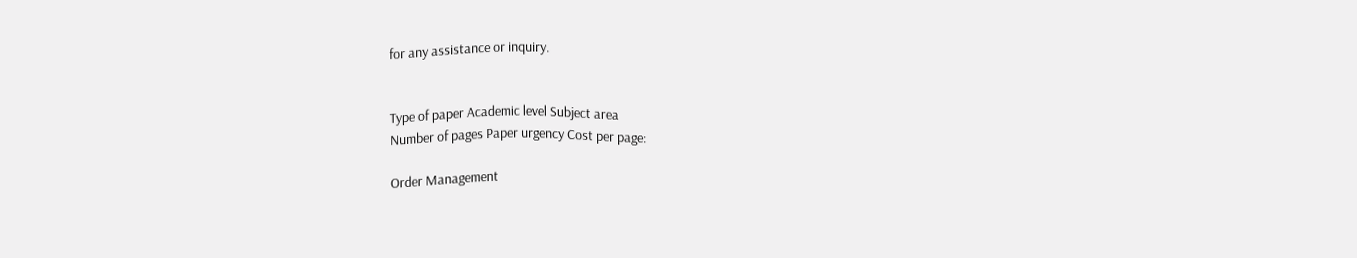for any assistance or inquiry.


Type of paper Academic level Subject area
Number of pages Paper urgency Cost per page:

Order Management